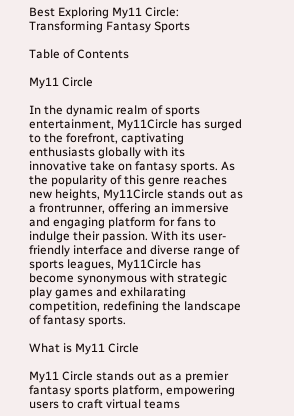Best Exploring My11 Circle: Transforming Fantasy Sports

Table of Contents

My11 Circle

In the dynamic realm of sports entertainment, My11Circle has surged to the forefront, captivating enthusiasts globally with its innovative take on fantasy sports. As the popularity of this genre reaches new heights, My11Circle stands out as a frontrunner, offering an immersive and engaging platform for fans to indulge their passion. With its user-friendly interface and diverse range of sports leagues, My11Circle has become synonymous with strategic play games and exhilarating competition, redefining the landscape of fantasy sports.

What is My11 Circle

My11 Circle stands out as a premier fantasy sports platform, empowering users to craft virtual teams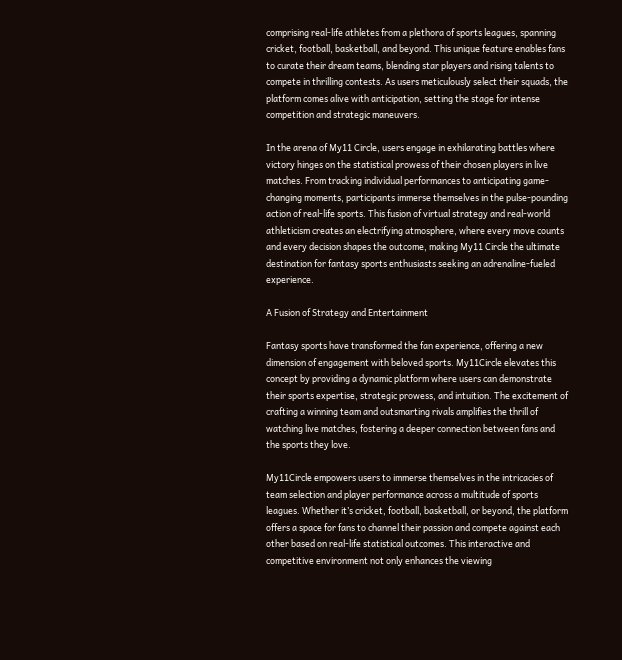comprising real-life athletes from a plethora of sports leagues, spanning cricket, football, basketball, and beyond. This unique feature enables fans to curate their dream teams, blending star players and rising talents to compete in thrilling contests. As users meticulously select their squads, the platform comes alive with anticipation, setting the stage for intense competition and strategic maneuvers.

In the arena of My11 Circle, users engage in exhilarating battles where victory hinges on the statistical prowess of their chosen players in live matches. From tracking individual performances to anticipating game-changing moments, participants immerse themselves in the pulse-pounding action of real-life sports. This fusion of virtual strategy and real-world athleticism creates an electrifying atmosphere, where every move counts and every decision shapes the outcome, making My11 Circle the ultimate destination for fantasy sports enthusiasts seeking an adrenaline-fueled experience.

A Fusion of Strategy and Entertainment

Fantasy sports have transformed the fan experience, offering a new dimension of engagement with beloved sports. My11Circle elevates this concept by providing a dynamic platform where users can demonstrate their sports expertise, strategic prowess, and intuition. The excitement of crafting a winning team and outsmarting rivals amplifies the thrill of watching live matches, fostering a deeper connection between fans and the sports they love.

My11Circle empowers users to immerse themselves in the intricacies of team selection and player performance across a multitude of sports leagues. Whether it’s cricket, football, basketball, or beyond, the platform offers a space for fans to channel their passion and compete against each other based on real-life statistical outcomes. This interactive and competitive environment not only enhances the viewing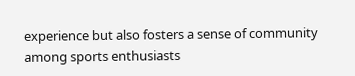experience but also fosters a sense of community among sports enthusiasts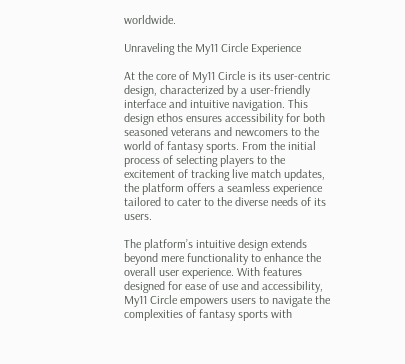worldwide.

Unraveling the My11 Circle Experience

At the core of My11 Circle is its user-centric design, characterized by a user-friendly interface and intuitive navigation. This design ethos ensures accessibility for both seasoned veterans and newcomers to the world of fantasy sports. From the initial process of selecting players to the excitement of tracking live match updates, the platform offers a seamless experience tailored to cater to the diverse needs of its users.

The platform’s intuitive design extends beyond mere functionality to enhance the overall user experience. With features designed for ease of use and accessibility, My11 Circle empowers users to navigate the complexities of fantasy sports with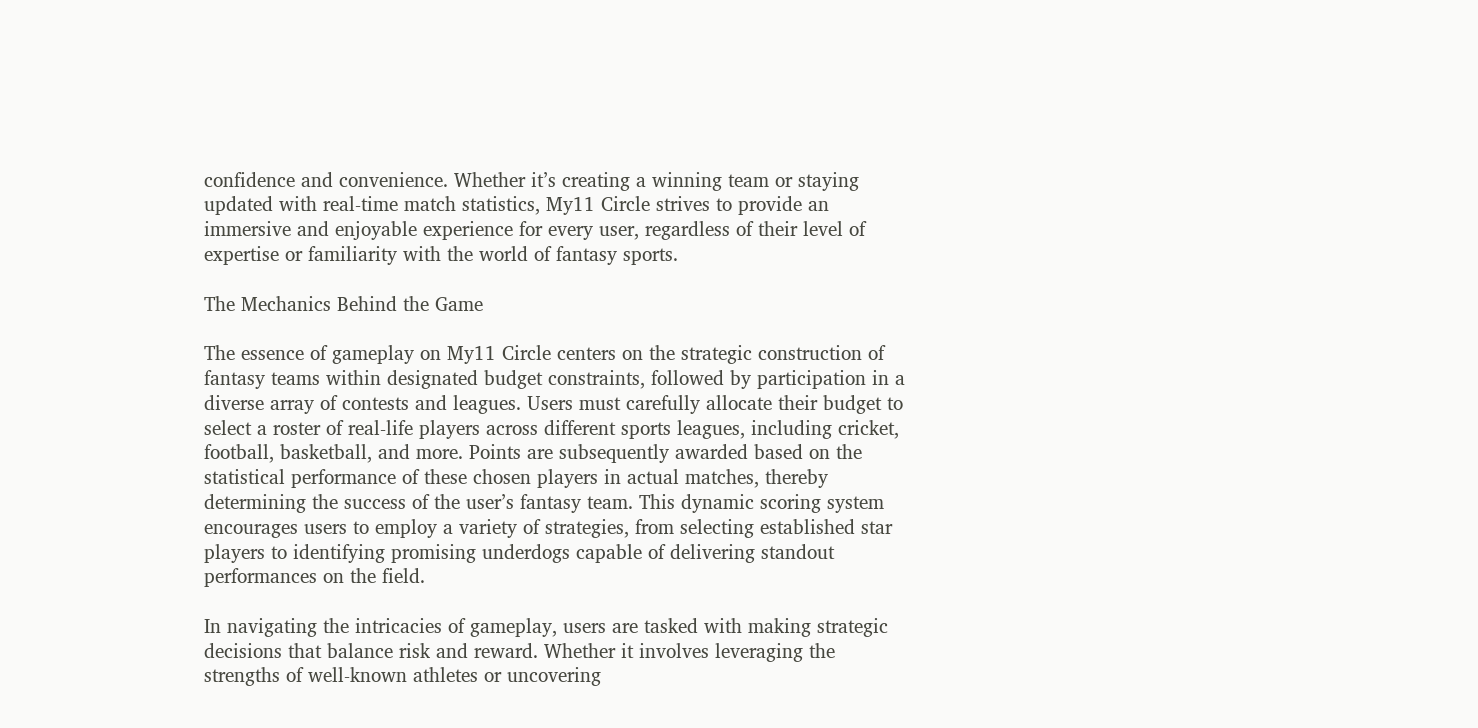confidence and convenience. Whether it’s creating a winning team or staying updated with real-time match statistics, My11 Circle strives to provide an immersive and enjoyable experience for every user, regardless of their level of expertise or familiarity with the world of fantasy sports.

The Mechanics Behind the Game

The essence of gameplay on My11 Circle centers on the strategic construction of fantasy teams within designated budget constraints, followed by participation in a diverse array of contests and leagues. Users must carefully allocate their budget to select a roster of real-life players across different sports leagues, including cricket, football, basketball, and more. Points are subsequently awarded based on the statistical performance of these chosen players in actual matches, thereby determining the success of the user’s fantasy team. This dynamic scoring system encourages users to employ a variety of strategies, from selecting established star players to identifying promising underdogs capable of delivering standout performances on the field.

In navigating the intricacies of gameplay, users are tasked with making strategic decisions that balance risk and reward. Whether it involves leveraging the strengths of well-known athletes or uncovering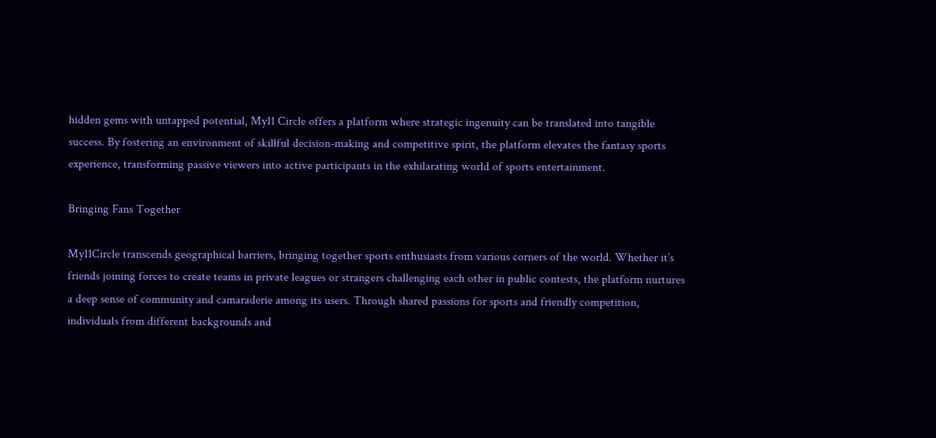hidden gems with untapped potential, My11 Circle offers a platform where strategic ingenuity can be translated into tangible success. By fostering an environment of skillful decision-making and competitive spirit, the platform elevates the fantasy sports experience, transforming passive viewers into active participants in the exhilarating world of sports entertainment.

Bringing Fans Together

My11Circle transcends geographical barriers, bringing together sports enthusiasts from various corners of the world. Whether it’s friends joining forces to create teams in private leagues or strangers challenging each other in public contests, the platform nurtures a deep sense of community and camaraderie among its users. Through shared passions for sports and friendly competition, individuals from different backgrounds and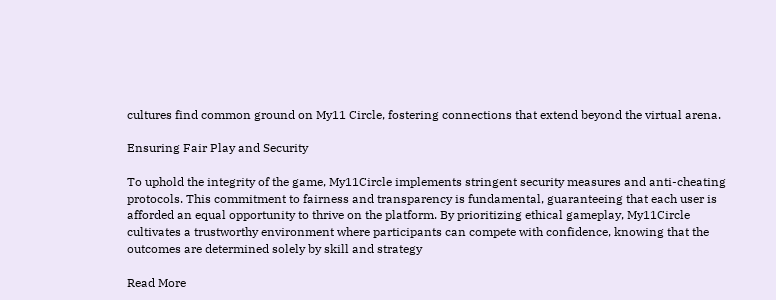cultures find common ground on My11 Circle, fostering connections that extend beyond the virtual arena.

Ensuring Fair Play and Security

To uphold the integrity of the game, My11Circle implements stringent security measures and anti-cheating protocols. This commitment to fairness and transparency is fundamental, guaranteeing that each user is afforded an equal opportunity to thrive on the platform. By prioritizing ethical gameplay, My11Circle cultivates a trustworthy environment where participants can compete with confidence, knowing that the outcomes are determined solely by skill and strategy

Read More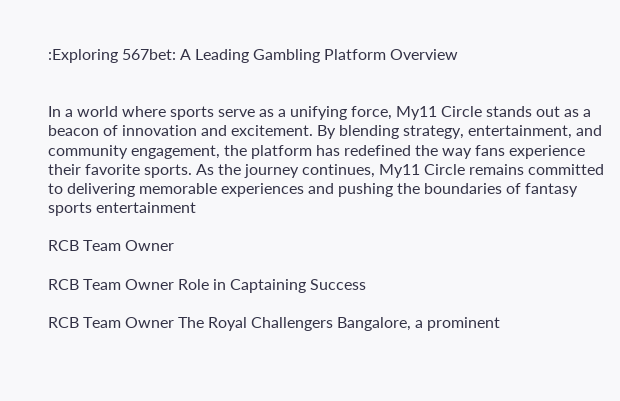:Exploring 567bet: A Leading Gambling Platform Overview


In a world where sports serve as a unifying force, My11 Circle stands out as a beacon of innovation and excitement. By blending strategy, entertainment, and community engagement, the platform has redefined the way fans experience their favorite sports. As the journey continues, My11 Circle remains committed to delivering memorable experiences and pushing the boundaries of fantasy sports entertainment

RCB Team Owner

RCB Team Owner Role in Captaining Success

RCB Team Owner The Royal Challengers Bangalore, a prominent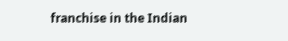franchise in the Indian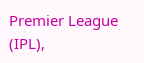Premier League (IPL),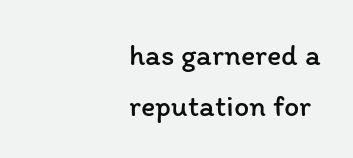has garnered a reputation for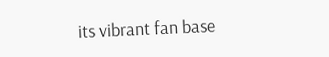its vibrant fan base